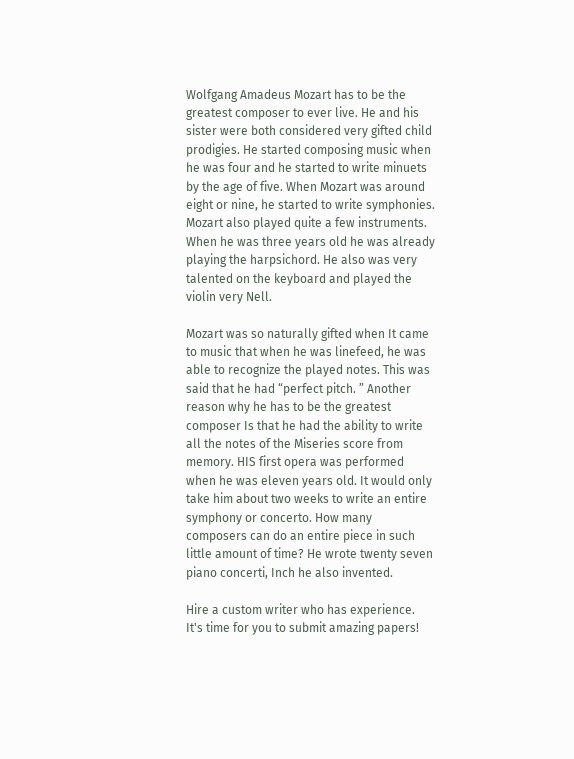Wolfgang Amadeus Mozart has to be the greatest composer to ever live. He and his sister were both considered very gifted child prodigies. He started composing music when he was four and he started to write minuets by the age of five. When Mozart was around eight or nine, he started to write symphonies. Mozart also played quite a few instruments. When he was three years old he was already playing the harpsichord. He also was very talented on the keyboard and played the violin very Nell.

Mozart was so naturally gifted when It came to music that when he was linefeed, he was able to recognize the played notes. This was said that he had “perfect pitch. ” Another reason why he has to be the greatest composer Is that he had the ability to write all the notes of the Miseries score from memory. HIS first opera was performed when he was eleven years old. It would only take him about two weeks to write an entire symphony or concerto. How many composers can do an entire piece in such little amount of time? He wrote twenty seven piano concerti, Inch he also invented.

Hire a custom writer who has experience.
It's time for you to submit amazing papers!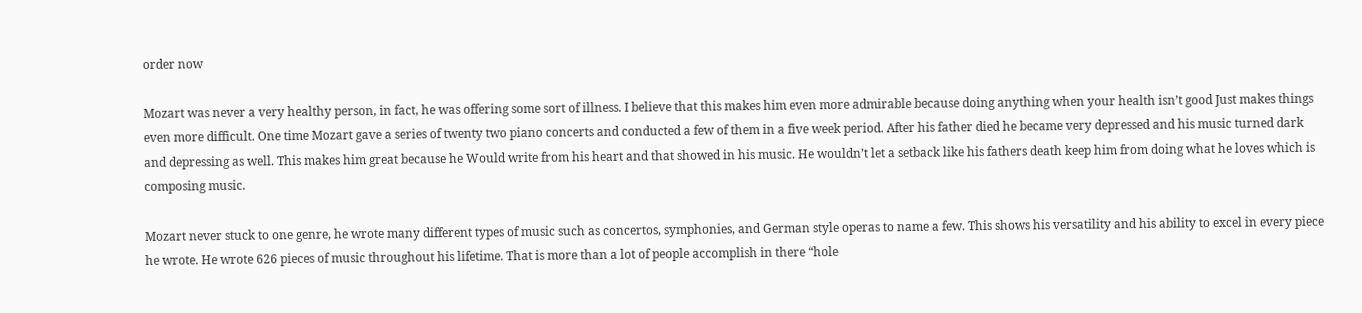order now

Mozart was never a very healthy person, in fact, he was offering some sort of illness. I believe that this makes him even more admirable because doing anything when your health isn’t good Just makes things even more difficult. One time Mozart gave a series of twenty two piano concerts and conducted a few of them in a five week period. After his father died he became very depressed and his music turned dark and depressing as well. This makes him great because he Would write from his heart and that showed in his music. He wouldn’t let a setback like his fathers death keep him from doing what he loves which is composing music.

Mozart never stuck to one genre, he wrote many different types of music such as concertos, symphonies, and German style operas to name a few. This shows his versatility and his ability to excel in every piece he wrote. He wrote 626 pieces of music throughout his lifetime. That is more than a lot of people accomplish in there “hole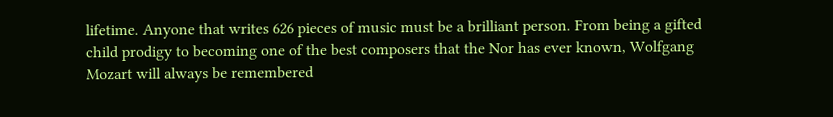lifetime. Anyone that writes 626 pieces of music must be a brilliant person. From being a gifted child prodigy to becoming one of the best composers that the Nor has ever known, Wolfgang Mozart will always be remembered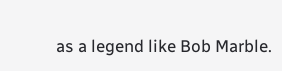as a legend like Bob Marble.